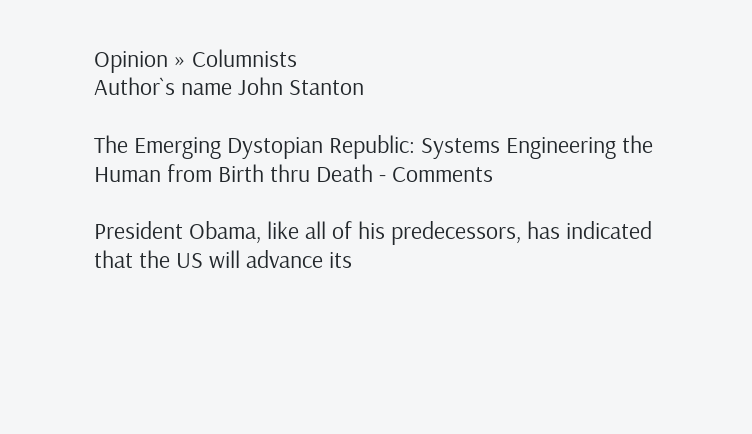Opinion » Columnists
Author`s name John Stanton

The Emerging Dystopian Republic: Systems Engineering the Human from Birth thru Death - Comments

President Obama, like all of his predecessors, has indicated that the US will advance its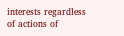interests regardless of actions of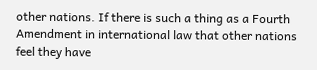other nations. If there is such a thing as a Fourth Amendment in international law that other nations feel they have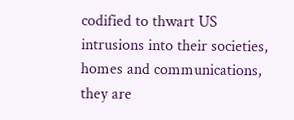codified to thwart US intrusions into their societies, homes and communications, they are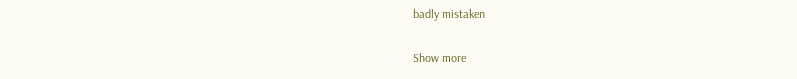badly mistaken

Show more